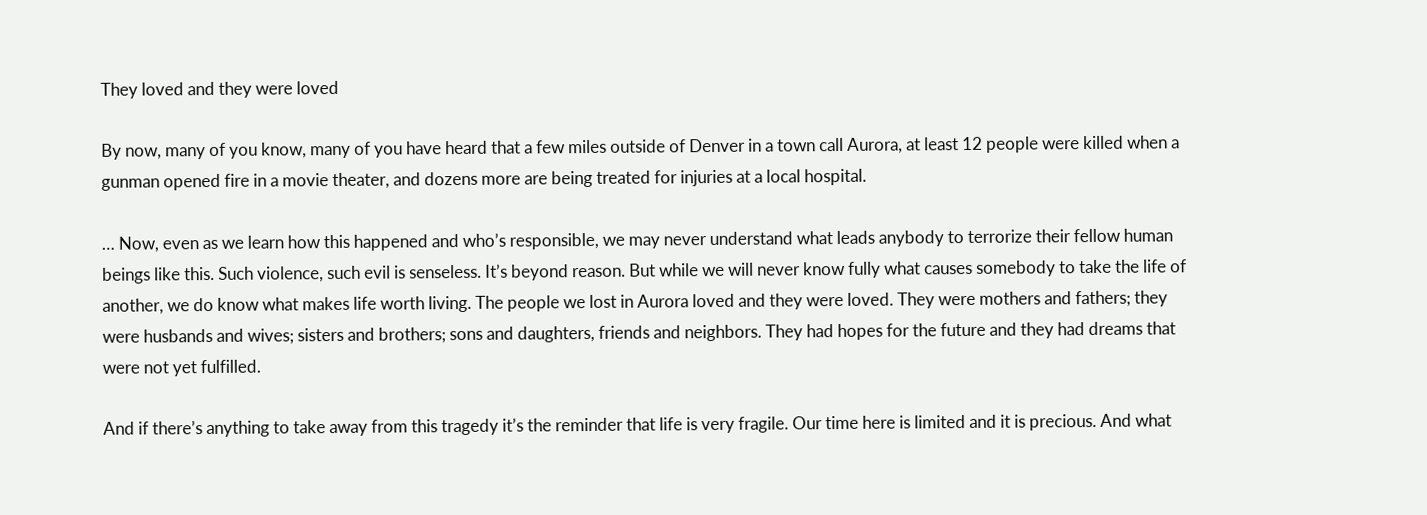They loved and they were loved

By now, many of you know, many of you have heard that a few miles outside of Denver in a town call Aurora, at least 12 people were killed when a gunman opened fire in a movie theater, and dozens more are being treated for injuries at a local hospital.

… Now, even as we learn how this happened and who’s responsible, we may never understand what leads anybody to terrorize their fellow human beings like this. Such violence, such evil is senseless. It’s beyond reason. But while we will never know fully what causes somebody to take the life of another, we do know what makes life worth living. The people we lost in Aurora loved and they were loved. They were mothers and fathers; they were husbands and wives; sisters and brothers; sons and daughters, friends and neighbors. They had hopes for the future and they had dreams that were not yet fulfilled.

And if there’s anything to take away from this tragedy it’s the reminder that life is very fragile. Our time here is limited and it is precious. And what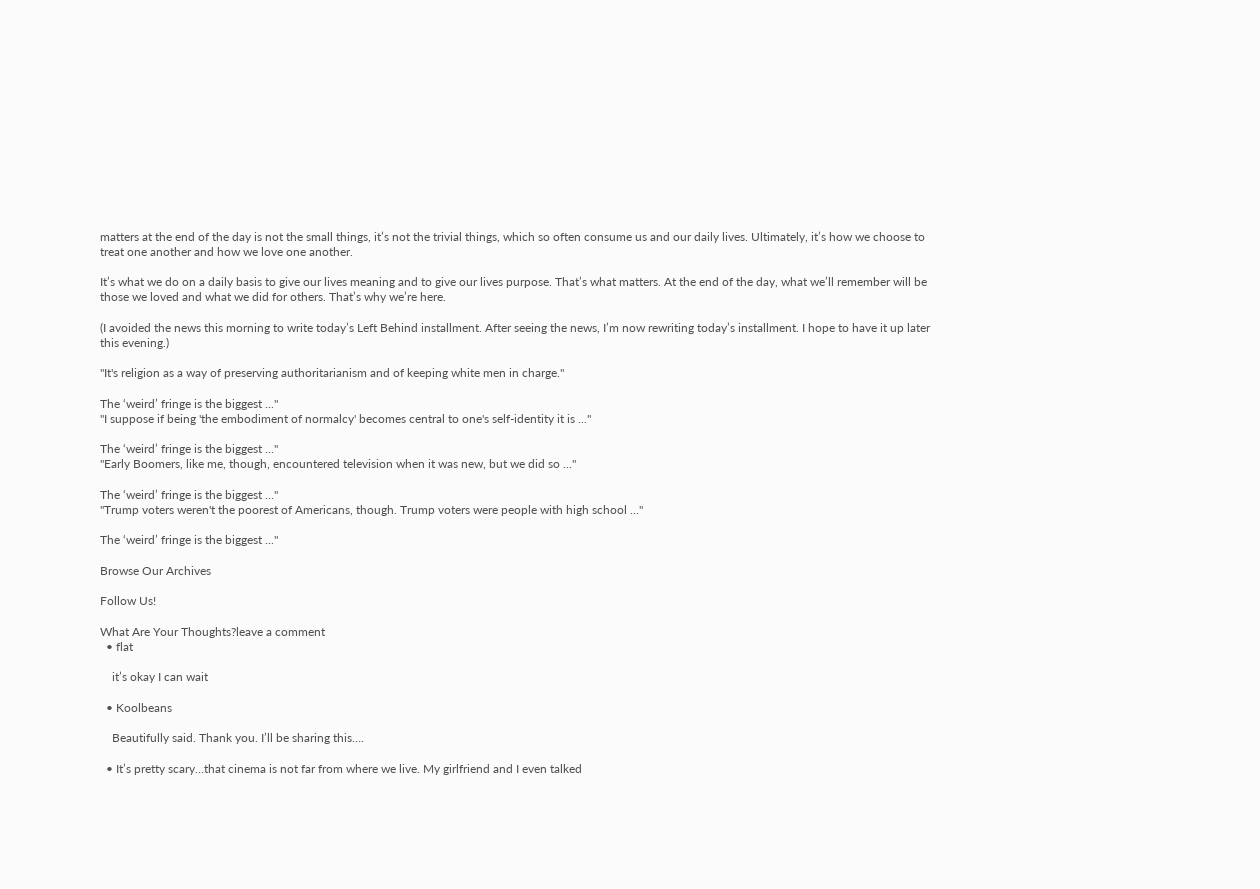matters at the end of the day is not the small things, it’s not the trivial things, which so often consume us and our daily lives. Ultimately, it’s how we choose to treat one another and how we love one another.

It’s what we do on a daily basis to give our lives meaning and to give our lives purpose. That’s what matters. At the end of the day, what we’ll remember will be those we loved and what we did for others. That’s why we’re here.

(I avoided the news this morning to write today’s Left Behind installment. After seeing the news, I’m now rewriting today’s installment. I hope to have it up later this evening.)

"It's religion as a way of preserving authoritarianism and of keeping white men in charge."

The ‘weird’ fringe is the biggest ..."
"I suppose if being 'the embodiment of normalcy' becomes central to one's self-identity it is ..."

The ‘weird’ fringe is the biggest ..."
"Early Boomers, like me, though, encountered television when it was new, but we did so ..."

The ‘weird’ fringe is the biggest ..."
"Trump voters weren't the poorest of Americans, though. Trump voters were people with high school ..."

The ‘weird’ fringe is the biggest ..."

Browse Our Archives

Follow Us!

What Are Your Thoughts?leave a comment
  • flat

    it’s okay I can wait

  • Koolbeans

    Beautifully said. Thank you. I’ll be sharing this….

  • It’s pretty scary…that cinema is not far from where we live. My girlfriend and I even talked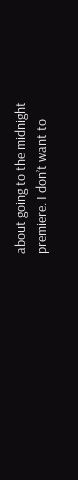about going to the midnight premiere. I don’t want to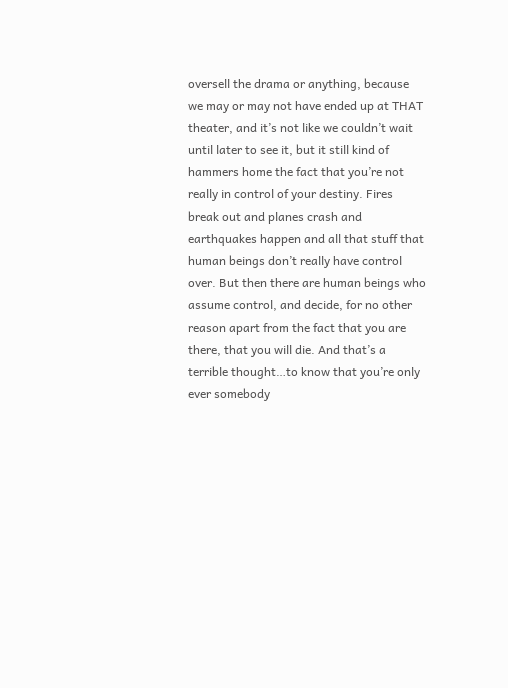oversell the drama or anything, because we may or may not have ended up at THAT theater, and it’s not like we couldn’t wait until later to see it, but it still kind of hammers home the fact that you’re not really in control of your destiny. Fires break out and planes crash and earthquakes happen and all that stuff that human beings don’t really have control over. But then there are human beings who assume control, and decide, for no other reason apart from the fact that you are there, that you will die. And that’s a terrible thought…to know that you’re only ever somebody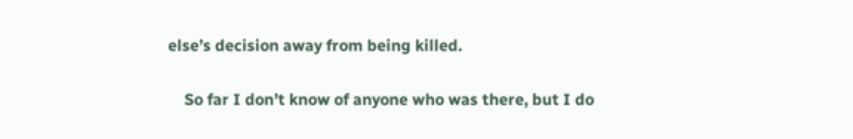else’s decision away from being killed.

    So far I don’t know of anyone who was there, but I do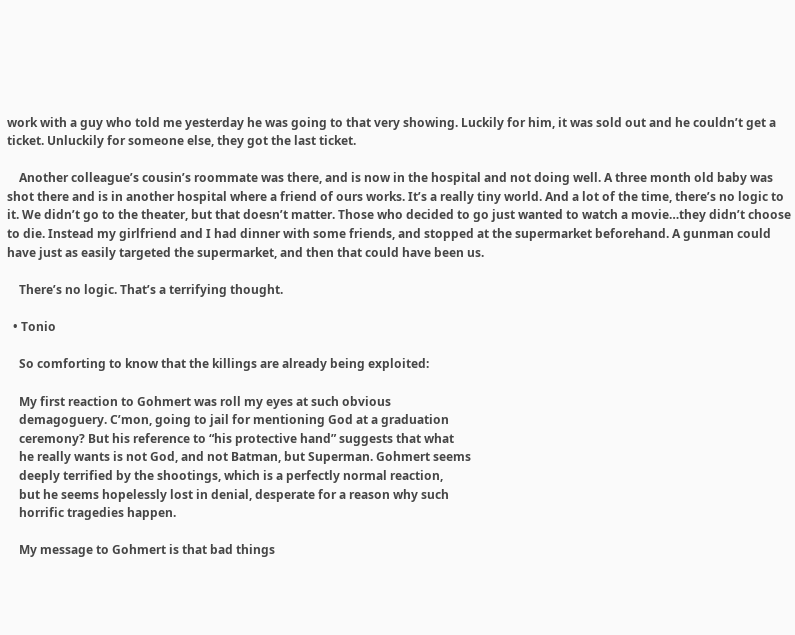work with a guy who told me yesterday he was going to that very showing. Luckily for him, it was sold out and he couldn’t get a ticket. Unluckily for someone else, they got the last ticket.

    Another colleague’s cousin’s roommate was there, and is now in the hospital and not doing well. A three month old baby was shot there and is in another hospital where a friend of ours works. It’s a really tiny world. And a lot of the time, there’s no logic to it. We didn’t go to the theater, but that doesn’t matter. Those who decided to go just wanted to watch a movie…they didn’t choose to die. Instead my girlfriend and I had dinner with some friends, and stopped at the supermarket beforehand. A gunman could have just as easily targeted the supermarket, and then that could have been us.

    There’s no logic. That’s a terrifying thought.

  • Tonio

    So comforting to know that the killings are already being exploited:

    My first reaction to Gohmert was roll my eyes at such obvious
    demagoguery. C’mon, going to jail for mentioning God at a graduation
    ceremony? But his reference to “his protective hand” suggests that what
    he really wants is not God, and not Batman, but Superman. Gohmert seems
    deeply terrified by the shootings, which is a perfectly normal reaction,
    but he seems hopelessly lost in denial, desperate for a reason why such
    horrific tragedies happen.

    My message to Gohmert is that bad things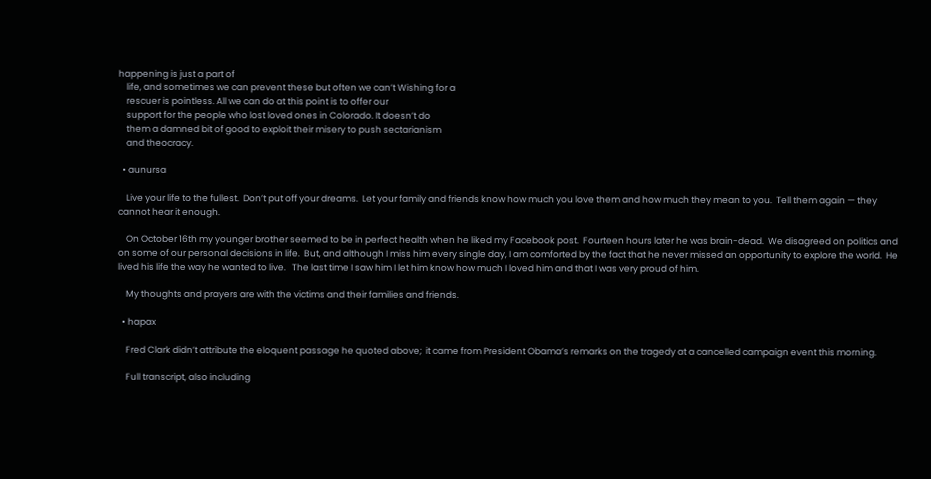happening is just a part of
    life, and sometimes we can prevent these but often we can’t Wishing for a
    rescuer is pointless. All we can do at this point is to offer our
    support for the people who lost loved ones in Colorado. It doesn’t do
    them a damned bit of good to exploit their misery to push sectarianism
    and theocracy.

  • aunursa

    Live your life to the fullest.  Don’t put off your dreams.  Let your family and friends know how much you love them and how much they mean to you.  Tell them again — they cannot hear it enough.

    On October 16th my younger brother seemed to be in perfect health when he liked my Facebook post.  Fourteen hours later he was brain-dead.  We disagreed on politics and on some of our personal decisions in life.  But, and although I miss him every single day, I am comforted by the fact that he never missed an opportunity to explore the world.  He lived his life the way he wanted to live.   The last time I saw him I let him know how much I loved him and that I was very proud of him.

    My thoughts and prayers are with the victims and their families and friends.

  • hapax

    Fred Clark didn’t attribute the eloquent passage he quoted above;  it came from President Obama’s remarks on the tragedy at a cancelled campaign event this morning.

    Full transcript, also including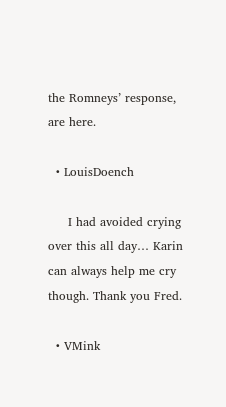the Romneys’ response, are here.

  • LouisDoench

     I had avoided crying over this all day… Karin can always help me cry though. Thank you Fred.

  • VMink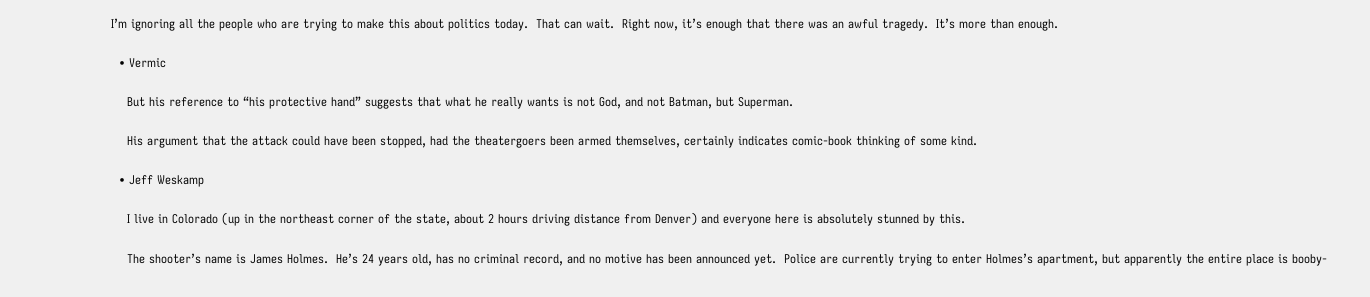I’m ignoring all the people who are trying to make this about politics today.  That can wait.  Right now, it’s enough that there was an awful tragedy.  It’s more than enough.

  • Vermic

    But his reference to “his protective hand” suggests that what he really wants is not God, and not Batman, but Superman.

    His argument that the attack could have been stopped, had the theatergoers been armed themselves, certainly indicates comic-book thinking of some kind.

  • Jeff Weskamp

    I live in Colorado (up in the northeast corner of the state, about 2 hours driving distance from Denver) and everyone here is absolutely stunned by this.

    The shooter’s name is James Holmes.  He’s 24 years old, has no criminal record, and no motive has been announced yet.  Police are currently trying to enter Holmes’s apartment, but apparently the entire place is booby-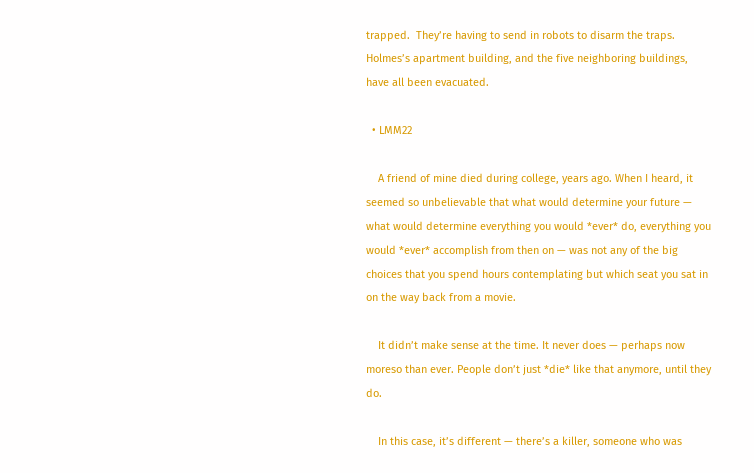trapped.  They’re having to send in robots to disarm the traps.  Holmes’s apartment building, and the five neighboring buildings, have all been evacuated.

  • LMM22

    A friend of mine died during college, years ago. When I heard, it seemed so unbelievable that what would determine your future — what would determine everything you would *ever* do, everything you would *ever* accomplish from then on — was not any of the big choices that you spend hours contemplating but which seat you sat in on the way back from a movie.

    It didn’t make sense at the time. It never does — perhaps now moreso than ever. People don’t just *die* like that anymore, until they do.

    In this case, it’s different — there’s a killer, someone who was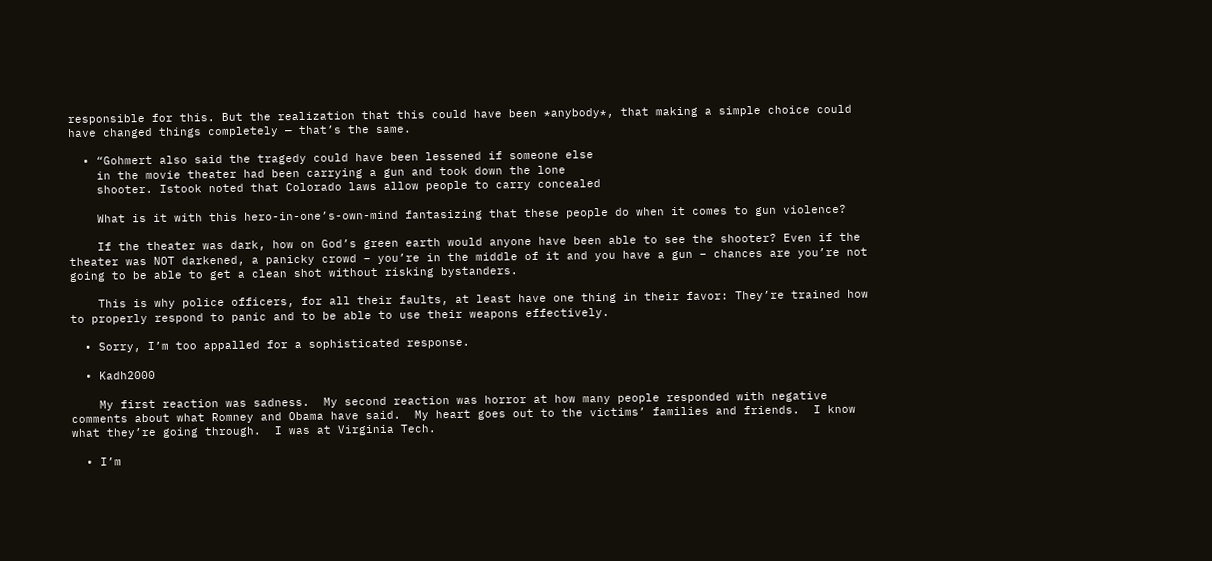responsible for this. But the realization that this could have been *anybody*, that making a simple choice could have changed things completely — that’s the same.

  • “Gohmert also said the tragedy could have been lessened if someone else
    in the movie theater had been carrying a gun and took down the lone
    shooter. Istook noted that Colorado laws allow people to carry concealed

    What is it with this hero-in-one’s-own-mind fantasizing that these people do when it comes to gun violence?

    If the theater was dark, how on God’s green earth would anyone have been able to see the shooter? Even if the theater was NOT darkened, a panicky crowd – you’re in the middle of it and you have a gun – chances are you’re not going to be able to get a clean shot without risking bystanders.

    This is why police officers, for all their faults, at least have one thing in their favor: They’re trained how to properly respond to panic and to be able to use their weapons effectively.

  • Sorry, I’m too appalled for a sophisticated response.

  • Kadh2000

    My first reaction was sadness.  My second reaction was horror at how many people responded with negative comments about what Romney and Obama have said.  My heart goes out to the victims’ families and friends.  I know what they’re going through.  I was at Virginia Tech.

  • I’m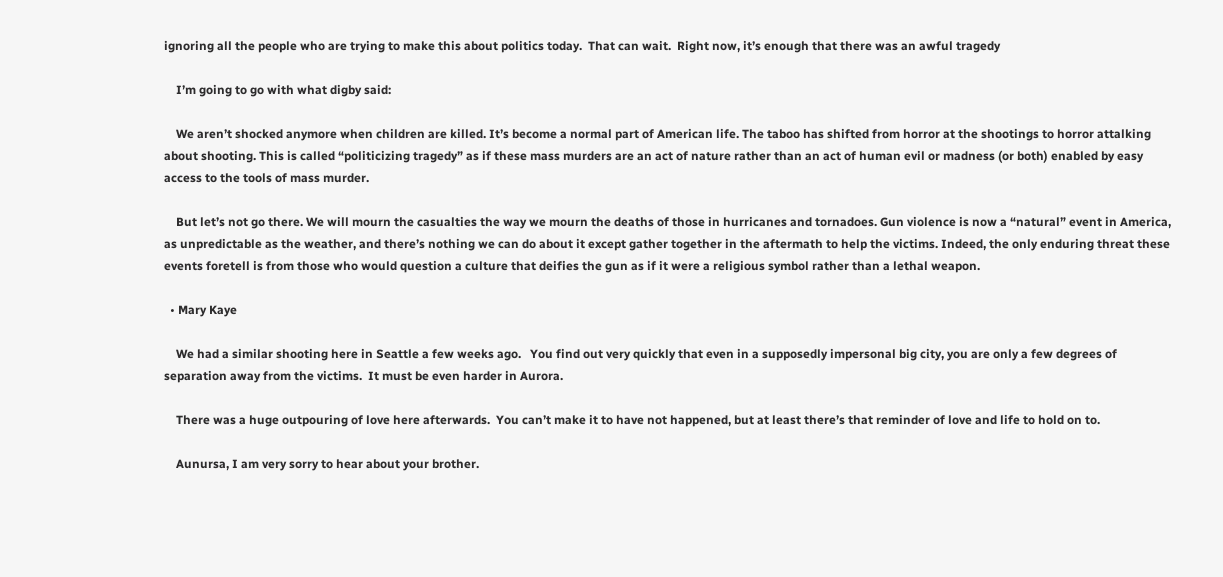ignoring all the people who are trying to make this about politics today.  That can wait.  Right now, it’s enough that there was an awful tragedy

    I’m going to go with what digby said:

    We aren’t shocked anymore when children are killed. It’s become a normal part of American life. The taboo has shifted from horror at the shootings to horror attalking about shooting. This is called “politicizing tragedy” as if these mass murders are an act of nature rather than an act of human evil or madness (or both) enabled by easy access to the tools of mass murder.

    But let’s not go there. We will mourn the casualties the way we mourn the deaths of those in hurricanes and tornadoes. Gun violence is now a “natural” event in America, as unpredictable as the weather, and there’s nothing we can do about it except gather together in the aftermath to help the victims. Indeed, the only enduring threat these events foretell is from those who would question a culture that deifies the gun as if it were a religious symbol rather than a lethal weapon.

  • Mary Kaye

    We had a similar shooting here in Seattle a few weeks ago.   You find out very quickly that even in a supposedly impersonal big city, you are only a few degrees of separation away from the victims.  It must be even harder in Aurora.

    There was a huge outpouring of love here afterwards.  You can’t make it to have not happened, but at least there’s that reminder of love and life to hold on to.

    Aunursa, I am very sorry to hear about your brother.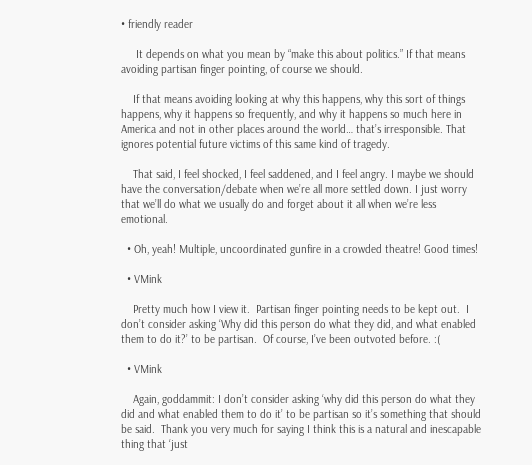• friendly reader

     It depends on what you mean by “make this about politics.” If that means avoiding partisan finger pointing, of course we should.

    If that means avoiding looking at why this happens, why this sort of things happens, why it happens so frequently, and why it happens so much here in America and not in other places around the world… that’s irresponsible. That ignores potential future victims of this same kind of tragedy.

    That said, I feel shocked, I feel saddened, and I feel angry. I maybe we should have the conversation/debate when we’re all more settled down. I just worry that we’ll do what we usually do and forget about it all when we’re less emotional.

  • Oh, yeah! Multiple, uncoordinated gunfire in a crowded theatre! Good times!

  • VMink

    Pretty much how I view it.  Partisan finger pointing needs to be kept out.  I don’t consider asking ‘Why did this person do what they did, and what enabled them to do it?’ to be partisan.  Of course, I’ve been outvoted before. :(

  • VMink

    Again, goddammit: I don’t consider asking ‘why did this person do what they did and what enabled them to do it’ to be partisan so it’s something that should be said.  Thank you very much for saying I think this is a natural and inescapable thing that ‘just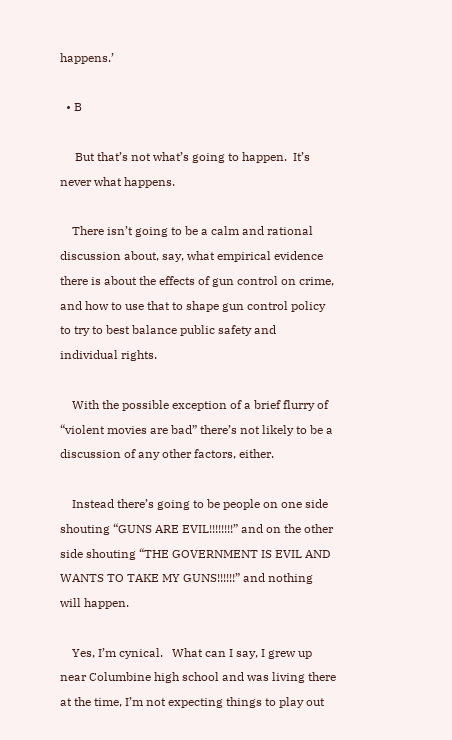happens.’

  • B

     But that’s not what’s going to happen.  It’s never what happens.

    There isn’t going to be a calm and rational discussion about, say, what empirical evidence there is about the effects of gun control on crime, and how to use that to shape gun control policy to try to best balance public safety and individual rights.

    With the possible exception of a brief flurry of “violent movies are bad” there’s not likely to be a discussion of any other factors, either.

    Instead there’s going to be people on one side shouting “GUNS ARE EVIL!!!!!!!!” and on the other side shouting “THE GOVERNMENT IS EVIL AND WANTS TO TAKE MY GUNS!!!!!!” and nothing will happen.

    Yes, I’m cynical.   What can I say, I grew up near Columbine high school and was living there at the time, I’m not expecting things to play out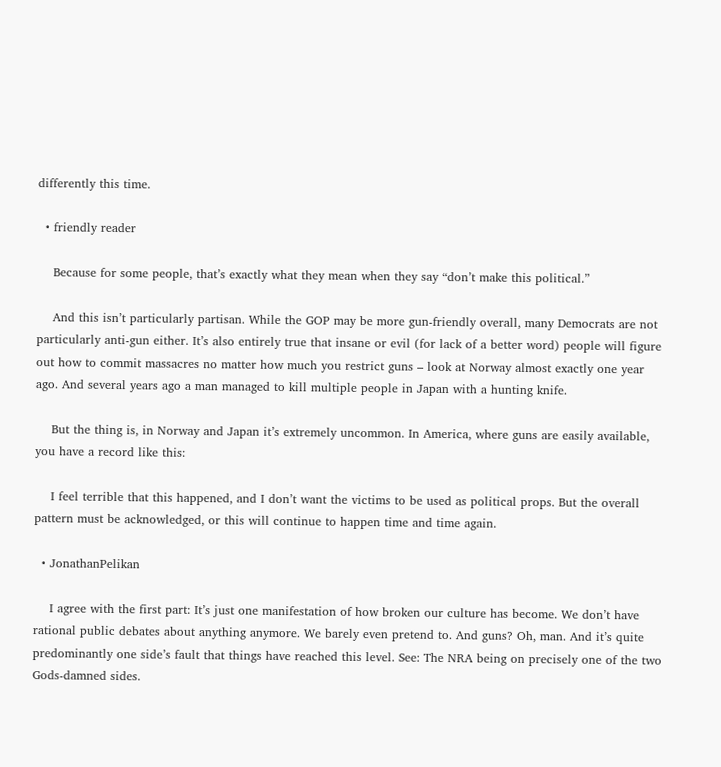differently this time.

  • friendly reader

    Because for some people, that’s exactly what they mean when they say “don’t make this political.”

    And this isn’t particularly partisan. While the GOP may be more gun-friendly overall, many Democrats are not particularly anti-gun either. It’s also entirely true that insane or evil (for lack of a better word) people will figure out how to commit massacres no matter how much you restrict guns – look at Norway almost exactly one year ago. And several years ago a man managed to kill multiple people in Japan with a hunting knife.

    But the thing is, in Norway and Japan it’s extremely uncommon. In America, where guns are easily available, you have a record like this:

    I feel terrible that this happened, and I don’t want the victims to be used as political props. But the overall pattern must be acknowledged, or this will continue to happen time and time again.

  • JonathanPelikan

    I agree with the first part: It’s just one manifestation of how broken our culture has become. We don’t have rational public debates about anything anymore. We barely even pretend to. And guns? Oh, man. And it’s quite predominantly one side’s fault that things have reached this level. See: The NRA being on precisely one of the two Gods-damned sides.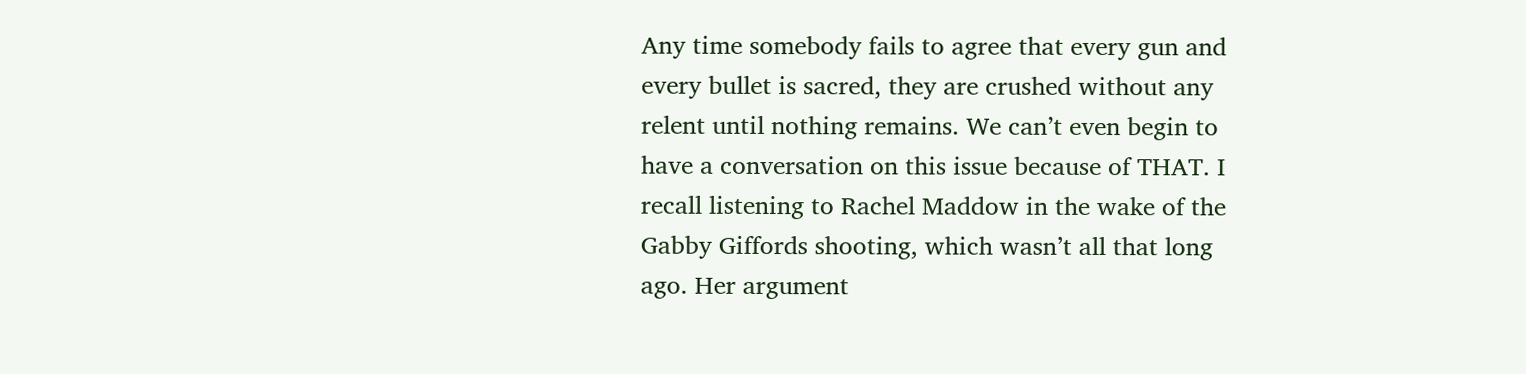Any time somebody fails to agree that every gun and every bullet is sacred, they are crushed without any relent until nothing remains. We can’t even begin to have a conversation on this issue because of THAT. I recall listening to Rachel Maddow in the wake of the Gabby Giffords shooting, which wasn’t all that long ago. Her argument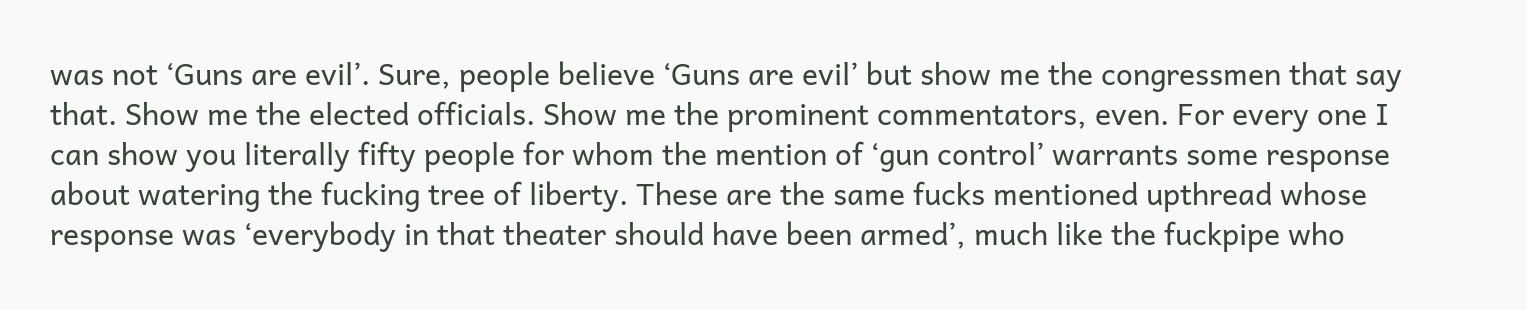was not ‘Guns are evil’. Sure, people believe ‘Guns are evil’ but show me the congressmen that say that. Show me the elected officials. Show me the prominent commentators, even. For every one I can show you literally fifty people for whom the mention of ‘gun control’ warrants some response about watering the fucking tree of liberty. These are the same fucks mentioned upthread whose response was ‘everybody in that theater should have been armed’, much like the fuckpipe who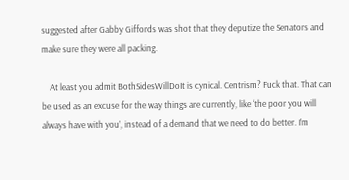suggested after Gabby Giffords was shot that they deputize the Senators and make sure they were all packing.

    At least you admit BothSidesWillDoIt is cynical. Centrism? Fuck that. That can be used as an excuse for the way things are currently, like ‘the poor you will always have with you’, instead of a demand that we need to do better. I’m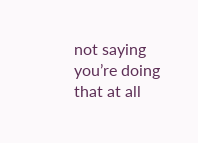not saying you’re doing that at all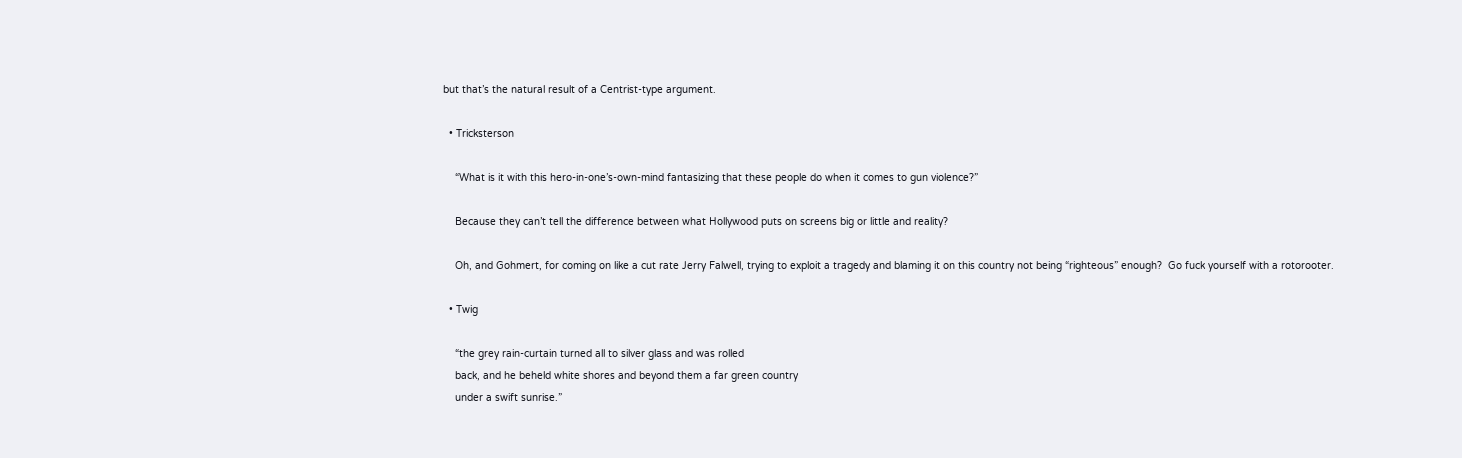but that’s the natural result of a Centrist-type argument.

  • Tricksterson

    “What is it with this hero-in-one’s-own-mind fantasizing that these people do when it comes to gun violence?”

    Because they can’t tell the difference between what Hollywood puts on screens big or little and reality?

    Oh, and Gohmert, for coming on like a cut rate Jerry Falwell, trying to exploit a tragedy and blaming it on this country not being “righteous” enough?  Go fuck yourself with a rotorooter.

  • Twig

    “the grey rain-curtain turned all to silver glass and was rolled
    back, and he beheld white shores and beyond them a far green country
    under a swift sunrise.”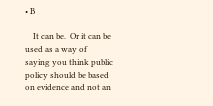• B

    It can be.  Or it can be used as a way of saying you think public policy should be based on evidence and not an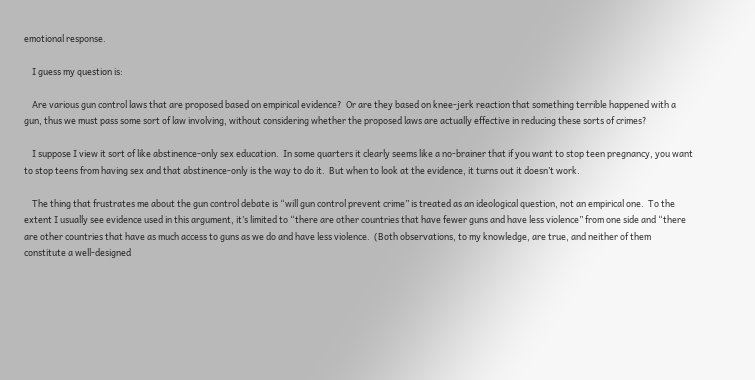emotional response.

    I guess my question is:

    Are various gun control laws that are proposed based on empirical evidence?  Or are they based on knee-jerk reaction that something terrible happened with a gun, thus we must pass some sort of law involving, without considering whether the proposed laws are actually effective in reducing these sorts of crimes?

    I suppose I view it sort of like abstinence-only sex education.  In some quarters it clearly seems like a no-brainer that if you want to stop teen pregnancy, you want to stop teens from having sex and that abstinence-only is the way to do it.  But when to look at the evidence, it turns out it doesn’t work.

    The thing that frustrates me about the gun control debate is “will gun control prevent crime” is treated as an ideological question, not an empirical one.  To the extent I usually see evidence used in this argument, it’s limited to “there are other countries that have fewer guns and have less violence” from one side and “there are other countries that have as much access to guns as we do and have less violence.  (Both observations, to my knowledge, are true, and neither of them constitute a well-designed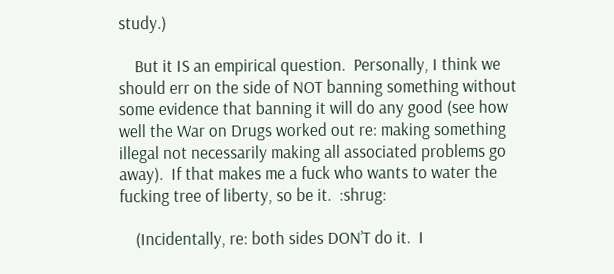study.)

    But it IS an empirical question.  Personally, I think we should err on the side of NOT banning something without some evidence that banning it will do any good (see how well the War on Drugs worked out re: making something illegal not necessarily making all associated problems go away).  If that makes me a fuck who wants to water the fucking tree of liberty, so be it.  :shrug:

    (Incidentally, re: both sides DON’T do it.  I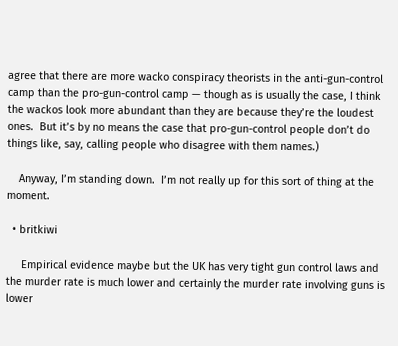agree that there are more wacko conspiracy theorists in the anti-gun-control camp than the pro-gun-control camp — though as is usually the case, I think the wackos look more abundant than they are because they’re the loudest ones.  But it’s by no means the case that pro-gun-control people don’t do things like, say, calling people who disagree with them names.)

    Anyway, I’m standing down.  I’m not really up for this sort of thing at the moment.

  • britkiwi

     Empirical evidence maybe but the UK has very tight gun control laws and the murder rate is much lower and certainly the murder rate involving guns is lower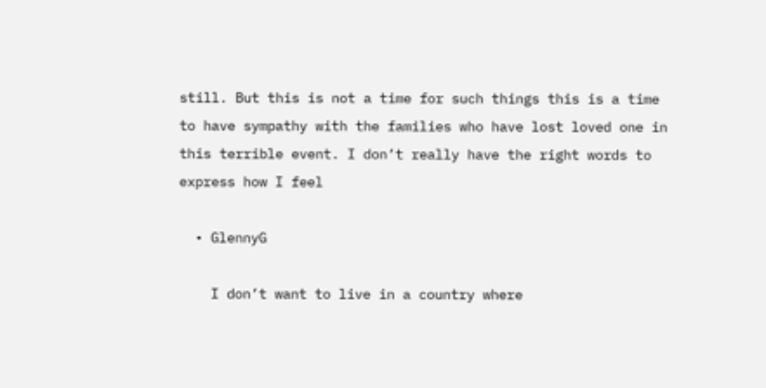still. But this is not a time for such things this is a time to have sympathy with the families who have lost loved one in this terrible event. I don’t really have the right words to express how I feel

  • GlennyG

    I don’t want to live in a country where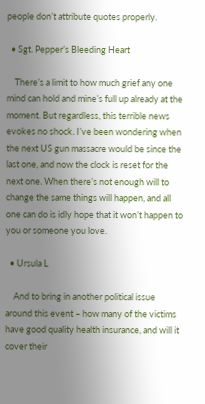people don’t attribute quotes properly.

  • Sgt. Pepper’s Bleeding Heart

    There’s a limit to how much grief any one mind can hold and mine’s full up already at the moment. But regardless, this terrible news evokes no shock. I’ve been wondering when the next US gun massacre would be since the last one, and now the clock is reset for the next one. When there’s not enough will to change the same things will happen, and all one can do is idly hope that it won’t happen to you or someone you love.

  • Ursula L

    And to bring in another political issue around this event – how many of the victims have good quality health insurance, and will it cover their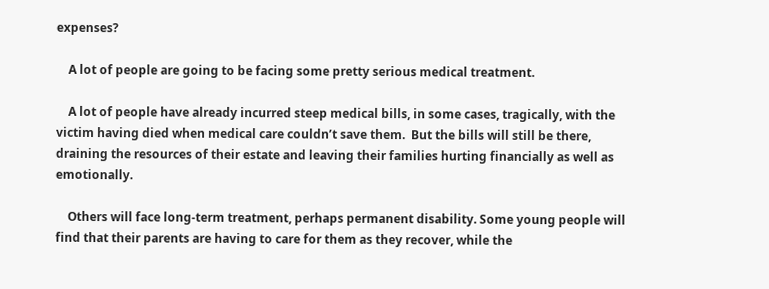expenses?

    A lot of people are going to be facing some pretty serious medical treatment.

    A lot of people have already incurred steep medical bills, in some cases, tragically, with the victim having died when medical care couldn’t save them.  But the bills will still be there, draining the resources of their estate and leaving their families hurting financially as well as emotionally.

    Others will face long-term treatment, perhaps permanent disability. Some young people will find that their parents are having to care for them as they recover, while the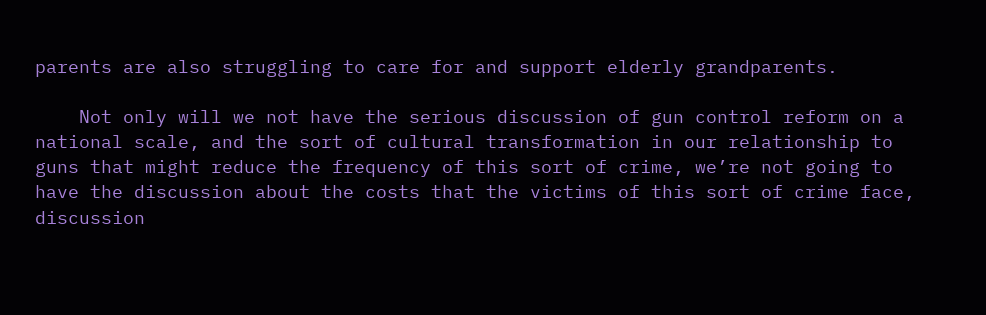parents are also struggling to care for and support elderly grandparents.

    Not only will we not have the serious discussion of gun control reform on a national scale, and the sort of cultural transformation in our relationship to guns that might reduce the frequency of this sort of crime, we’re not going to have the discussion about the costs that the victims of this sort of crime face, discussion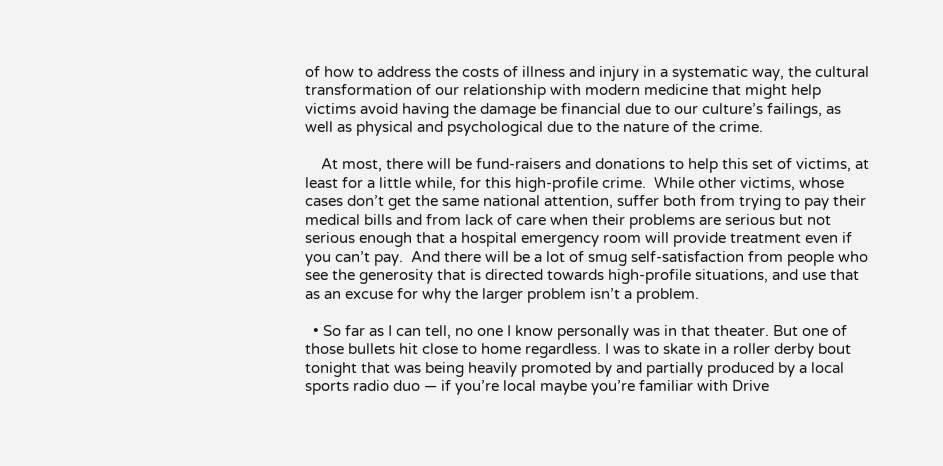of how to address the costs of illness and injury in a systematic way, the cultural transformation of our relationship with modern medicine that might help victims avoid having the damage be financial due to our culture’s failings, as well as physical and psychological due to the nature of the crime.

    At most, there will be fund-raisers and donations to help this set of victims, at least for a little while, for this high-profile crime.  While other victims, whose cases don’t get the same national attention, suffer both from trying to pay their medical bills and from lack of care when their problems are serious but not serious enough that a hospital emergency room will provide treatment even if you can’t pay.  And there will be a lot of smug self-satisfaction from people who see the generosity that is directed towards high-profile situations, and use that as an excuse for why the larger problem isn’t a problem.

  • So far as I can tell, no one I know personally was in that theater. But one of those bullets hit close to home regardless. I was to skate in a roller derby bout tonight that was being heavily promoted by and partially produced by a local sports radio duo — if you’re local maybe you’re familiar with Drive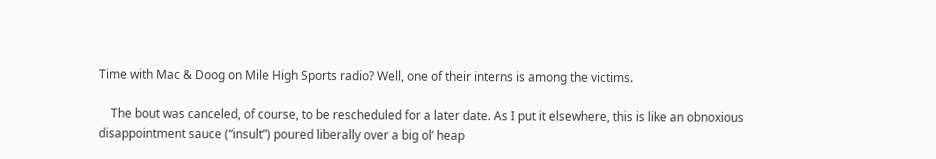Time with Mac & Doog on Mile High Sports radio? Well, one of their interns is among the victims.

    The bout was canceled, of course, to be rescheduled for a later date. As I put it elsewhere, this is like an obnoxious disappointment sauce (“insult”) poured liberally over a big ol’ heap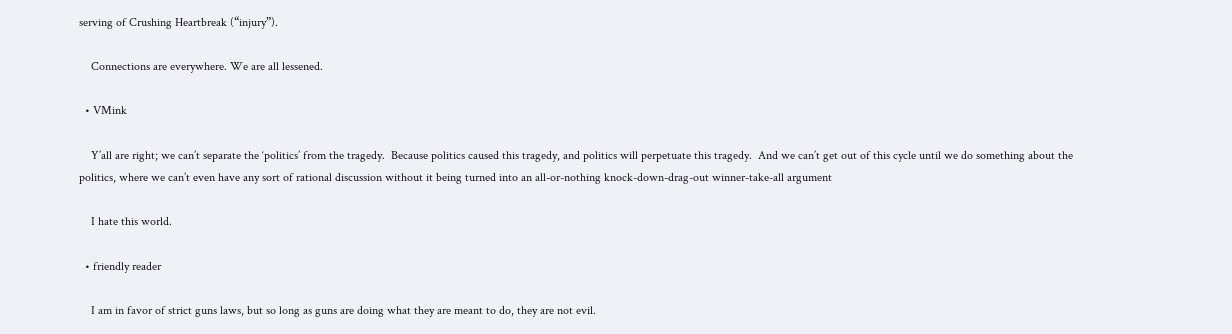serving of Crushing Heartbreak (“injury”).

    Connections are everywhere. We are all lessened.

  • VMink

    Y’all are right; we can’t separate the ‘politics’ from the tragedy.  Because politics caused this tragedy, and politics will perpetuate this tragedy.  And we can’t get out of this cycle until we do something about the politics, where we can’t even have any sort of rational discussion without it being turned into an all-or-nothing knock-down-drag-out winner-take-all argument

    I hate this world.

  • friendly reader

    I am in favor of strict guns laws, but so long as guns are doing what they are meant to do, they are not evil.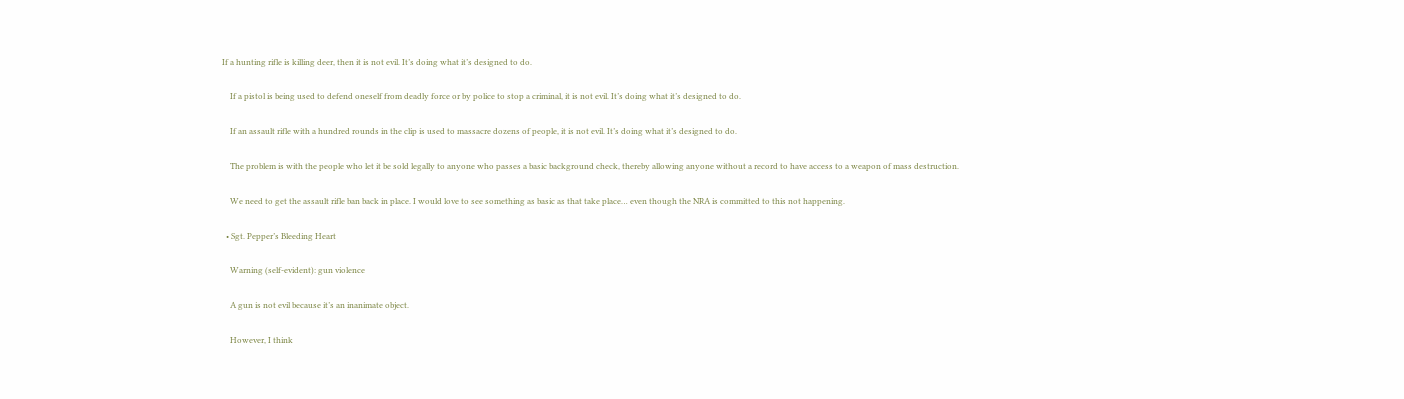If a hunting rifle is killing deer, then it is not evil. It’s doing what it’s designed to do.

    If a pistol is being used to defend oneself from deadly force or by police to stop a criminal, it is not evil. It’s doing what it’s designed to do.

    If an assault rifle with a hundred rounds in the clip is used to massacre dozens of people, it is not evil. It’s doing what it’s designed to do.

    The problem is with the people who let it be sold legally to anyone who passes a basic background check, thereby allowing anyone without a record to have access to a weapon of mass destruction.

    We need to get the assault rifle ban back in place. I would love to see something as basic as that take place… even though the NRA is committed to this not happening.

  • Sgt. Pepper’s Bleeding Heart

    Warning (self-evident): gun violence

    A gun is not evil because it’s an inanimate object.

    However, I think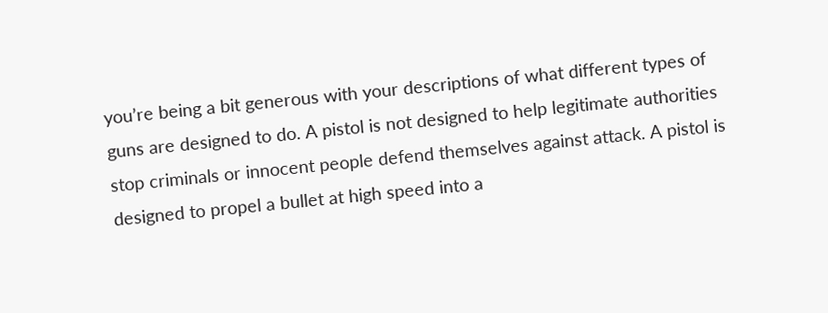you’re being a bit generous with your descriptions of what different types of guns are designed to do. A pistol is not designed to help legitimate authorities stop criminals or innocent people defend themselves against attack. A pistol is designed to propel a bullet at high speed into a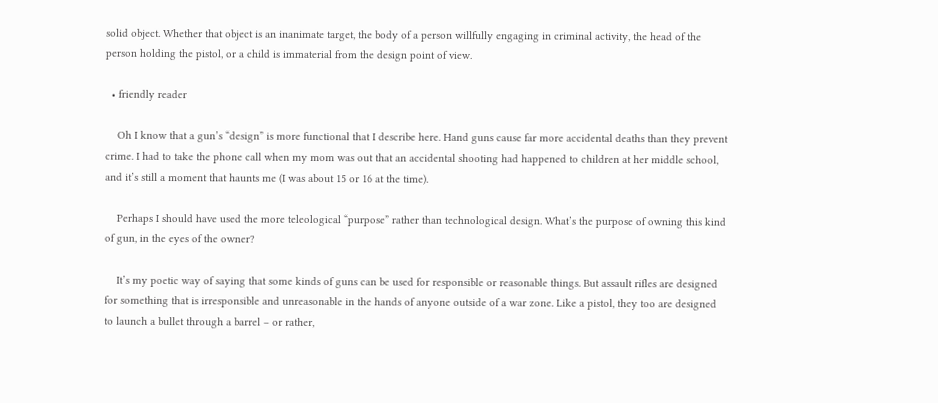solid object. Whether that object is an inanimate target, the body of a person willfully engaging in criminal activity, the head of the person holding the pistol, or a child is immaterial from the design point of view.

  • friendly reader

    Oh I know that a gun’s “design” is more functional that I describe here. Hand guns cause far more accidental deaths than they prevent crime. I had to take the phone call when my mom was out that an accidental shooting had happened to children at her middle school, and it’s still a moment that haunts me (I was about 15 or 16 at the time).

    Perhaps I should have used the more teleological “purpose” rather than technological design. What’s the purpose of owning this kind of gun, in the eyes of the owner?

    It’s my poetic way of saying that some kinds of guns can be used for responsible or reasonable things. But assault rifles are designed for something that is irresponsible and unreasonable in the hands of anyone outside of a war zone. Like a pistol, they too are designed to launch a bullet through a barrel – or rather,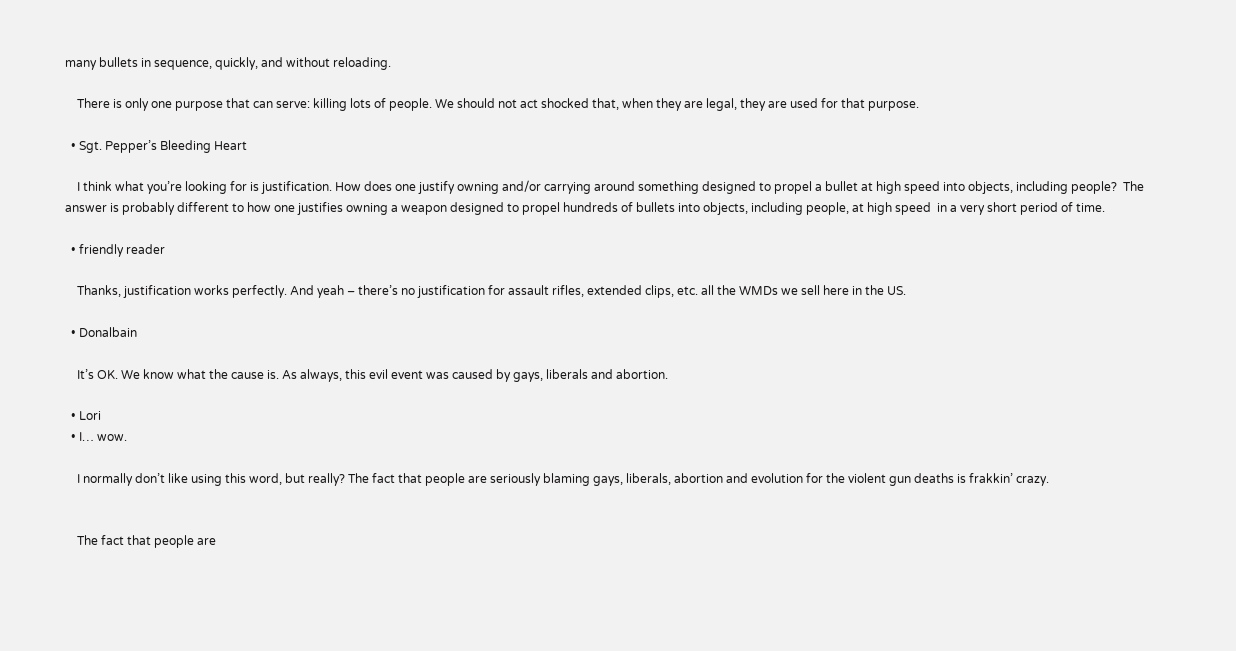many bullets in sequence, quickly, and without reloading.

    There is only one purpose that can serve: killing lots of people. We should not act shocked that, when they are legal, they are used for that purpose.

  • Sgt. Pepper’s Bleeding Heart

    I think what you’re looking for is justification. How does one justify owning and/or carrying around something designed to propel a bullet at high speed into objects, including people?  The answer is probably different to how one justifies owning a weapon designed to propel hundreds of bullets into objects, including people, at high speed  in a very short period of time.

  • friendly reader

    Thanks, justification works perfectly. And yeah – there’s no justification for assault rifles, extended clips, etc. all the WMDs we sell here in the US.

  • Donalbain

    It’s OK. We know what the cause is. As always, this evil event was caused by gays, liberals and abortion.

  • Lori
  • I… wow.

    I normally don’t like using this word, but really? The fact that people are seriously blaming gays, liberals, abortion and evolution for the violent gun deaths is frakkin’ crazy.


    The fact that people are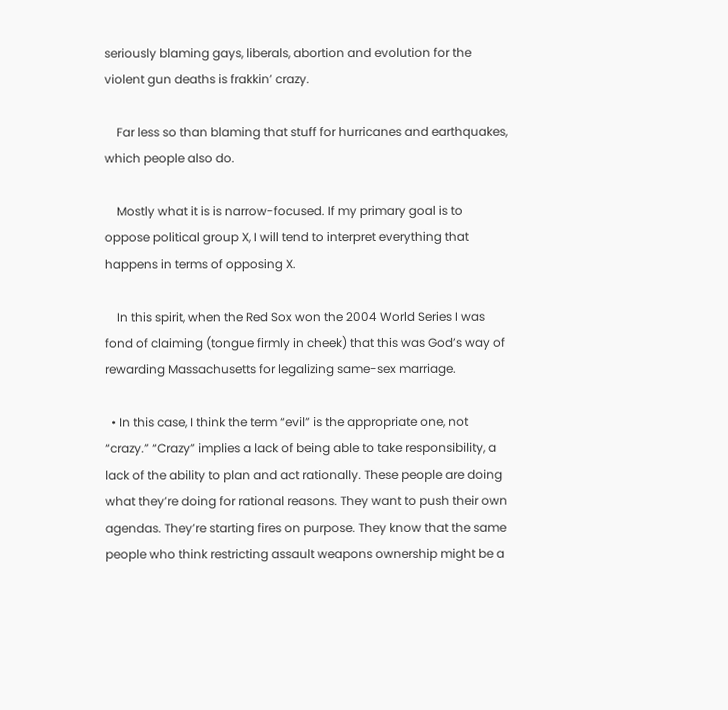seriously blaming gays, liberals, abortion and evolution for the violent gun deaths is frakkin’ crazy.

    Far less so than blaming that stuff for hurricanes and earthquakes, which people also do.

    Mostly what it is is narrow-focused. If my primary goal is to oppose political group X, I will tend to interpret everything that happens in terms of opposing X.

    In this spirit, when the Red Sox won the 2004 World Series I was fond of claiming (tongue firmly in cheek) that this was God’s way of rewarding Massachusetts for legalizing same-sex marriage.

  • In this case, I think the term “evil” is the appropriate one, not “crazy.” “Crazy” implies a lack of being able to take responsibility, a lack of the ability to plan and act rationally. These people are doing what they’re doing for rational reasons. They want to push their own agendas. They’re starting fires on purpose. They know that the same people who think restricting assault weapons ownership might be a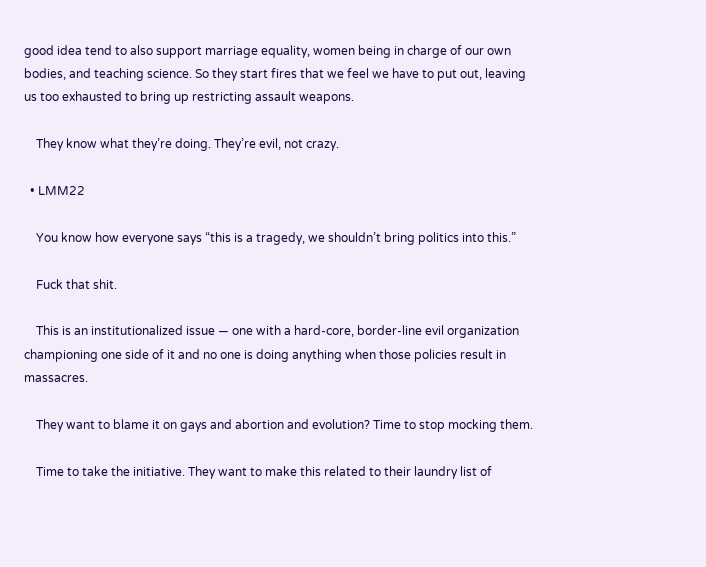good idea tend to also support marriage equality, women being in charge of our own bodies, and teaching science. So they start fires that we feel we have to put out, leaving us too exhausted to bring up restricting assault weapons.

    They know what they’re doing. They’re evil, not crazy.

  • LMM22

    You know how everyone says “this is a tragedy, we shouldn’t bring politics into this.”

    Fuck that shit.

    This is an institutionalized issue — one with a hard-core, border-line evil organization championing one side of it and no one is doing anything when those policies result in massacres.

    They want to blame it on gays and abortion and evolution? Time to stop mocking them.

    Time to take the initiative. They want to make this related to their laundry list of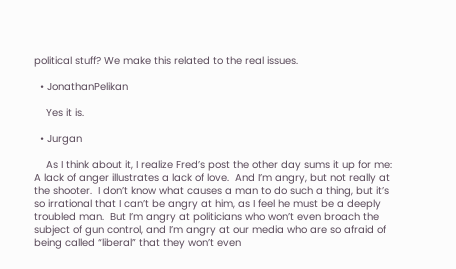political stuff? We make this related to the real issues.

  • JonathanPelikan

    Yes it is.

  • Jurgan

    As I think about it, I realize Fred’s post the other day sums it up for me: A lack of anger illustrates a lack of love.  And I’m angry, but not really at the shooter.  I don’t know what causes a man to do such a thing, but it’s so irrational that I can’t be angry at him, as I feel he must be a deeply troubled man.  But I’m angry at politicians who won’t even broach the subject of gun control, and I’m angry at our media who are so afraid of being called “liberal” that they won’t even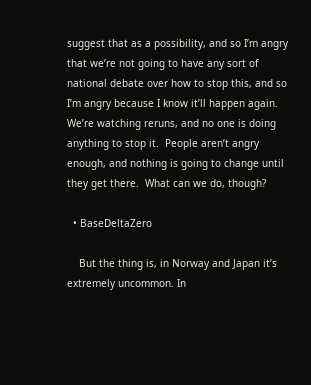suggest that as a possibility, and so I’m angry that we’re not going to have any sort of national debate over how to stop this, and so I’m angry because I know it’ll happen again.  We’re watching reruns, and no one is doing anything to stop it.  People aren’t angry enough, and nothing is going to change until they get there.  What can we do, though?

  • BaseDeltaZero

    But the thing is, in Norway and Japan it’s extremely uncommon. In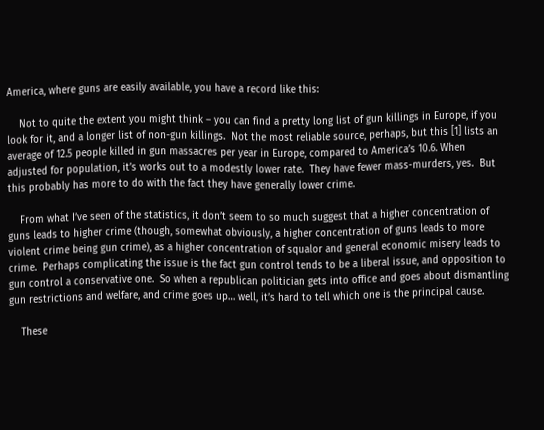America, where guns are easily available, you have a record like this:

    Not to quite the extent you might think – you can find a pretty long list of gun killings in Europe, if you look for it, and a longer list of non-gun killings.  Not the most reliable source, perhaps, but this [1] lists an average of 12.5 people killed in gun massacres per year in Europe, compared to America’s 10.6. When adjusted for population, it’s works out to a modestly lower rate.  They have fewer mass-murders, yes.  But this probably has more to do with the fact they have generally lower crime.

    From what I’ve seen of the statistics, it don’t seem to so much suggest that a higher concentration of guns leads to higher crime (though, somewhat obviously, a higher concentration of guns leads to more violent crime being gun crime), as a higher concentration of squalor and general economic misery leads to crime.  Perhaps complicating the issue is the fact gun control tends to be a liberal issue, and opposition to gun control a conservative one.  So when a republican politician gets into office and goes about dismantling gun restrictions and welfare, and crime goes up… well, it’s hard to tell which one is the principal cause.

    These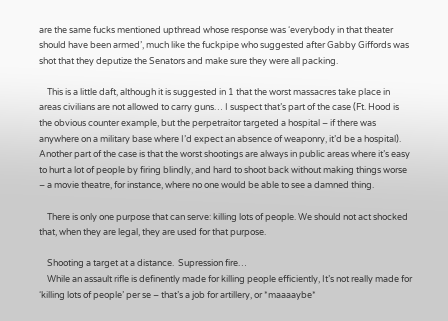are the same fucks mentioned upthread whose response was ‘everybody in that theater should have been armed’, much like the fuckpipe who suggested after Gabby Giffords was shot that they deputize the Senators and make sure they were all packing.

    This is a little daft, although it is suggested in 1 that the worst massacres take place in areas civilians are not allowed to carry guns… I suspect that’s part of the case (Ft. Hood is the obvious counter example, but the perpetraitor targeted a hospital – if there was anywhere on a military base where I’d expect an absence of weaponry, it’d be a hospital).  Another part of the case is that the worst shootings are always in public areas where it’s easy to hurt a lot of people by firing blindly, and hard to shoot back without making things worse – a movie theatre, for instance, where no one would be able to see a damned thing.

    There is only one purpose that can serve: killing lots of people. We should not act shocked that, when they are legal, they are used for that purpose.

    Shooting a target at a distance.  Supression fire…
    While an assault rifle is definently made for killing people efficiently, It’s not really made for ‘killing lots of people’ per se – that’s a job for artillery, or *maaaaybe*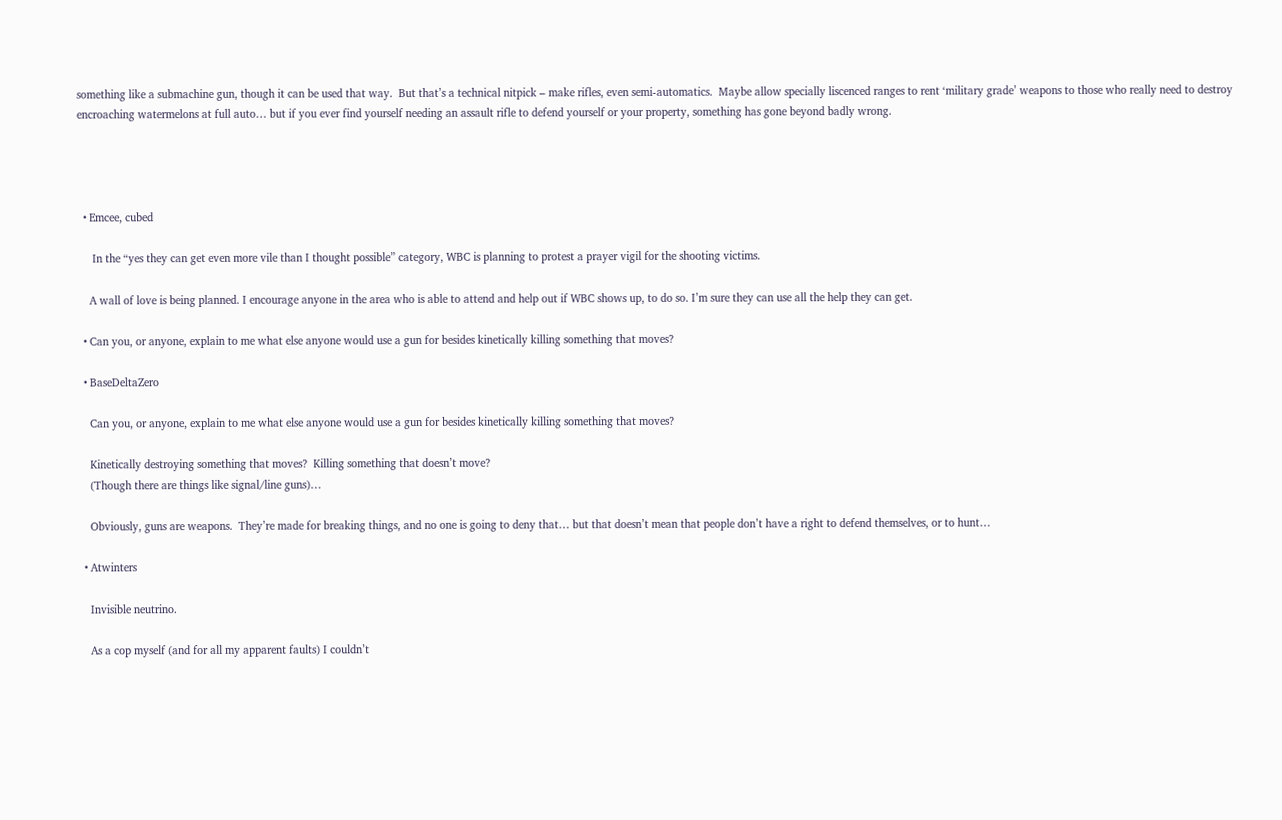something like a submachine gun, though it can be used that way.  But that’s a technical nitpick – make rifles, even semi-automatics.  Maybe allow specially liscenced ranges to rent ‘military grade’ weapons to those who really need to destroy encroaching watermelons at full auto… but if you ever find yourself needing an assault rifle to defend yourself or your property, something has gone beyond badly wrong.




  • Emcee, cubed

     In the “yes they can get even more vile than I thought possible” category, WBC is planning to protest a prayer vigil for the shooting victims.

    A wall of love is being planned. I encourage anyone in the area who is able to attend and help out if WBC shows up, to do so. I’m sure they can use all the help they can get.

  • Can you, or anyone, explain to me what else anyone would use a gun for besides kinetically killing something that moves?

  • BaseDeltaZero

    Can you, or anyone, explain to me what else anyone would use a gun for besides kinetically killing something that moves?

    Kinetically destroying something that moves?  Killing something that doesn’t move?
    (Though there are things like signal/line guns)…

    Obviously, guns are weapons.  They’re made for breaking things, and no one is going to deny that… but that doesn’t mean that people don’t have a right to defend themselves, or to hunt…

  • Atwinters

    Invisible neutrino.

    As a cop myself (and for all my apparent faults) I couldn’t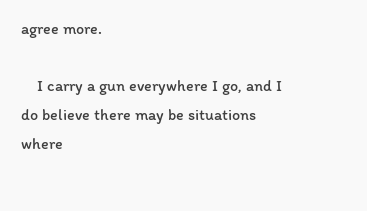agree more.

    I carry a gun everywhere I go, and I do believe there may be situations where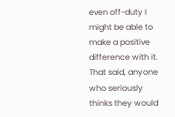even off-duty I might be able to make a positive difference with it. That said, anyone who seriously thinks they would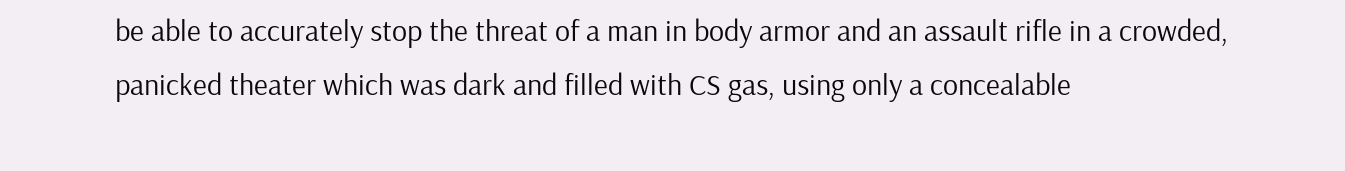be able to accurately stop the threat of a man in body armor and an assault rifle in a crowded, panicked theater which was dark and filled with CS gas, using only a concealable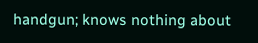handgun; knows nothing about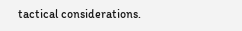tactical considerations.